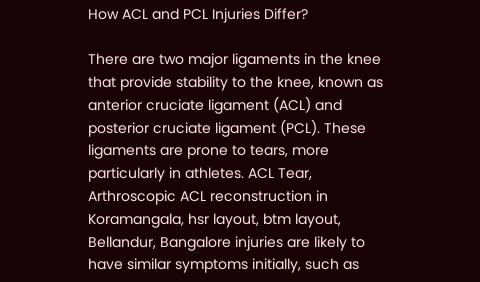How ACL and PCL Injuries Differ?

There are two major ligaments in the knee that provide stability to the knee, known as anterior cruciate ligament (ACL) and posterior cruciate ligament (PCL). These ligaments are prone to tears, more particularly in athletes. ACL Tear, Arthroscopic ACL reconstruction in Koramangala, hsr layout, btm layout, Bellandur, Bangalore injuries are likely to have similar symptoms initially, such as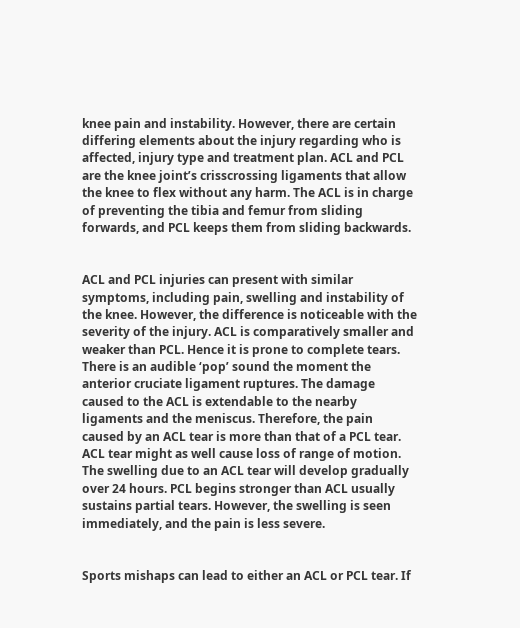knee pain and instability. However, there are certain differing elements about the injury regarding who is affected, injury type and treatment plan. ACL and PCL are the knee joint’s crisscrossing ligaments that allow the knee to flex without any harm. The ACL is in charge of preventing the tibia and femur from sliding forwards, and PCL keeps them from sliding backwards.


ACL and PCL injuries can present with similar symptoms, including pain, swelling and instability of the knee. However, the difference is noticeable with the severity of the injury. ACL is comparatively smaller and weaker than PCL. Hence it is prone to complete tears. There is an audible ‘pop’ sound the moment the anterior cruciate ligament ruptures. The damage caused to the ACL is extendable to the nearby ligaments and the meniscus. Therefore, the pain caused by an ACL tear is more than that of a PCL tear. ACL tear might as well cause loss of range of motion. The swelling due to an ACL tear will develop gradually over 24 hours. PCL begins stronger than ACL usually sustains partial tears. However, the swelling is seen immediately, and the pain is less severe.


Sports mishaps can lead to either an ACL or PCL tear. If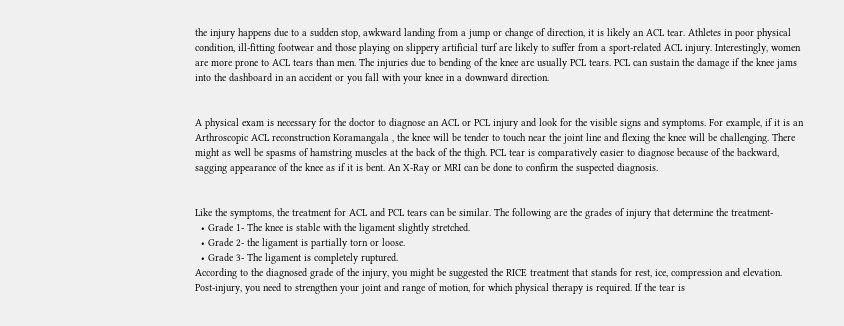the injury happens due to a sudden stop, awkward landing from a jump or change of direction, it is likely an ACL tear. Athletes in poor physical condition, ill-fitting footwear and those playing on slippery artificial turf are likely to suffer from a sport-related ACL injury. Interestingly, women are more prone to ACL tears than men. The injuries due to bending of the knee are usually PCL tears. PCL can sustain the damage if the knee jams into the dashboard in an accident or you fall with your knee in a downward direction.


A physical exam is necessary for the doctor to diagnose an ACL or PCL injury and look for the visible signs and symptoms. For example, if it is an Arthroscopic ACL reconstruction Koramangala , the knee will be tender to touch near the joint line and flexing the knee will be challenging. There might as well be spasms of hamstring muscles at the back of the thigh. PCL tear is comparatively easier to diagnose because of the backward, sagging appearance of the knee as if it is bent. An X-Ray or MRI can be done to confirm the suspected diagnosis.


Like the symptoms, the treatment for ACL and PCL tears can be similar. The following are the grades of injury that determine the treatment-
  • Grade 1- The knee is stable with the ligament slightly stretched.
  • Grade 2- the ligament is partially torn or loose.
  • Grade 3- The ligament is completely ruptured.
According to the diagnosed grade of the injury, you might be suggested the RICE treatment that stands for rest, ice, compression and elevation. Post-injury, you need to strengthen your joint and range of motion, for which physical therapy is required. If the tear is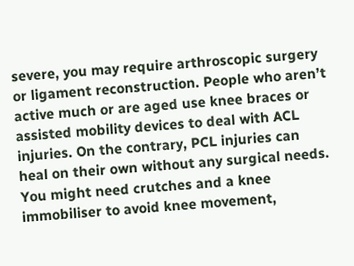severe, you may require arthroscopic surgery or ligament reconstruction. People who aren’t active much or are aged use knee braces or assisted mobility devices to deal with ACL injuries. On the contrary, PCL injuries can heal on their own without any surgical needs. You might need crutches and a knee immobiliser to avoid knee movement,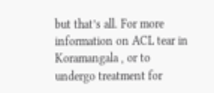but that’s all. For more information on ACL tear in Koramangala , or to undergo treatment for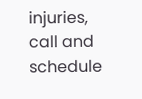injuries, call and schedule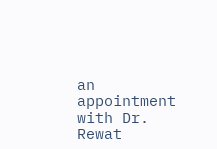an appointment with Dr. Rewat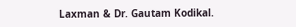Laxman & Dr. Gautam Kodikal.